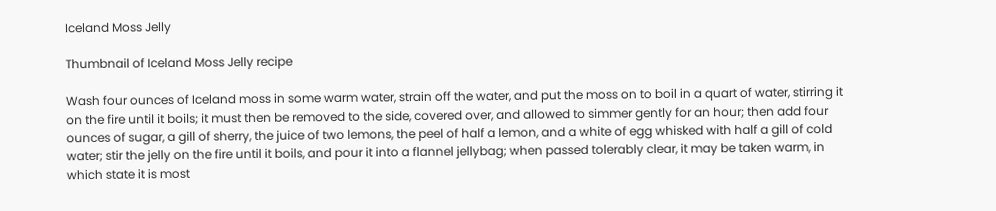Iceland Moss Jelly

Thumbnail of Iceland Moss Jelly recipe

Wash four ounces of Iceland moss in some warm water, strain off the water, and put the moss on to boil in a quart of water, stirring it on the fire until it boils; it must then be removed to the side, covered over, and allowed to simmer gently for an hour; then add four ounces of sugar, a gill of sherry, the juice of two lemons, the peel of half a lemon, and a white of egg whisked with half a gill of cold water; stir the jelly on the fire until it boils, and pour it into a flannel jellybag; when passed tolerably clear, it may be taken warm, in which state it is most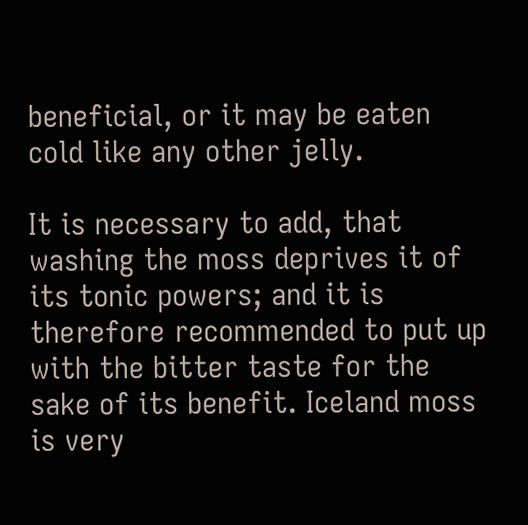beneficial, or it may be eaten cold like any other jelly.

It is necessary to add, that washing the moss deprives it of its tonic powers; and it is therefore recommended to put up with the bitter taste for the sake of its benefit. Iceland moss is very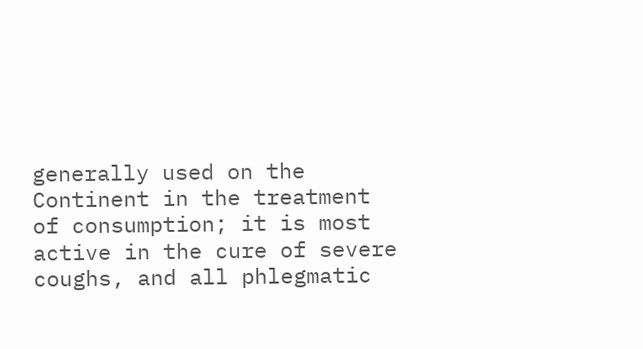generally used on the Continent in the treatment of consumption; it is most active in the cure of severe coughs, and all phlegmatic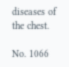diseases of the chest.

No. 1066